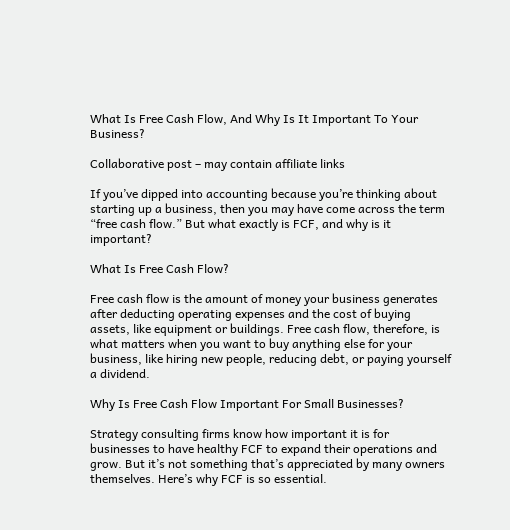What Is Free Cash Flow, And Why Is It Important To Your Business?

Collaborative post – may contain affiliate links

If you’ve dipped into accounting because you’re thinking about starting up a business, then you may have come across the term “free cash flow.” But what exactly is FCF, and why is it important?

What Is Free Cash Flow?

Free cash flow is the amount of money your business generates after deducting operating expenses and the cost of buying assets, like equipment or buildings. Free cash flow, therefore, is what matters when you want to buy anything else for your business, like hiring new people, reducing debt, or paying yourself a dividend.

Why Is Free Cash Flow Important For Small Businesses?

Strategy consulting firms know how important it is for businesses to have healthy FCF to expand their operations and grow. But it’s not something that’s appreciated by many owners themselves. Here’s why FCF is so essential.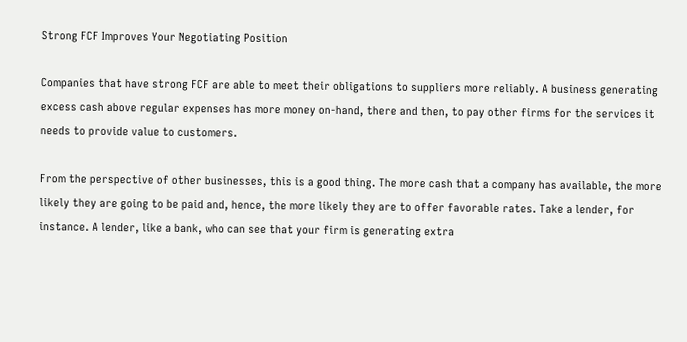Strong FCF Improves Your Negotiating Position

Companies that have strong FCF are able to meet their obligations to suppliers more reliably. A business generating excess cash above regular expenses has more money on-hand, there and then, to pay other firms for the services it needs to provide value to customers.

From the perspective of other businesses, this is a good thing. The more cash that a company has available, the more likely they are going to be paid and, hence, the more likely they are to offer favorable rates. Take a lender, for instance. A lender, like a bank, who can see that your firm is generating extra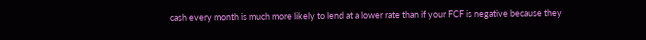cash every month is much more likely to lend at a lower rate than if your FCF is negative because they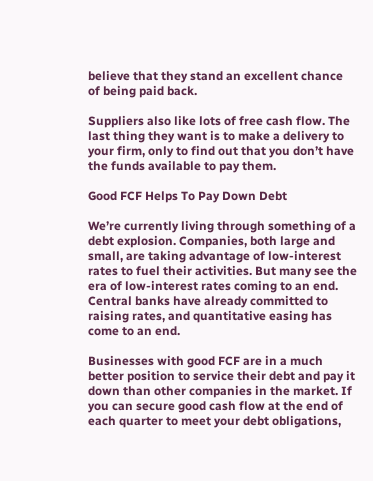believe that they stand an excellent chance of being paid back.

Suppliers also like lots of free cash flow. The last thing they want is to make a delivery to your firm, only to find out that you don’t have the funds available to pay them.

Good FCF Helps To Pay Down Debt

We’re currently living through something of a debt explosion. Companies, both large and small, are taking advantage of low-interest rates to fuel their activities. But many see the era of low-interest rates coming to an end. Central banks have already committed to raising rates, and quantitative easing has come to an end.

Businesses with good FCF are in a much better position to service their debt and pay it down than other companies in the market. If you can secure good cash flow at the end of each quarter to meet your debt obligations,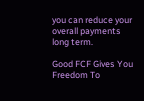you can reduce your overall payments long term.

Good FCF Gives You Freedom To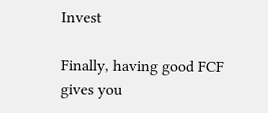Invest

Finally, having good FCF gives you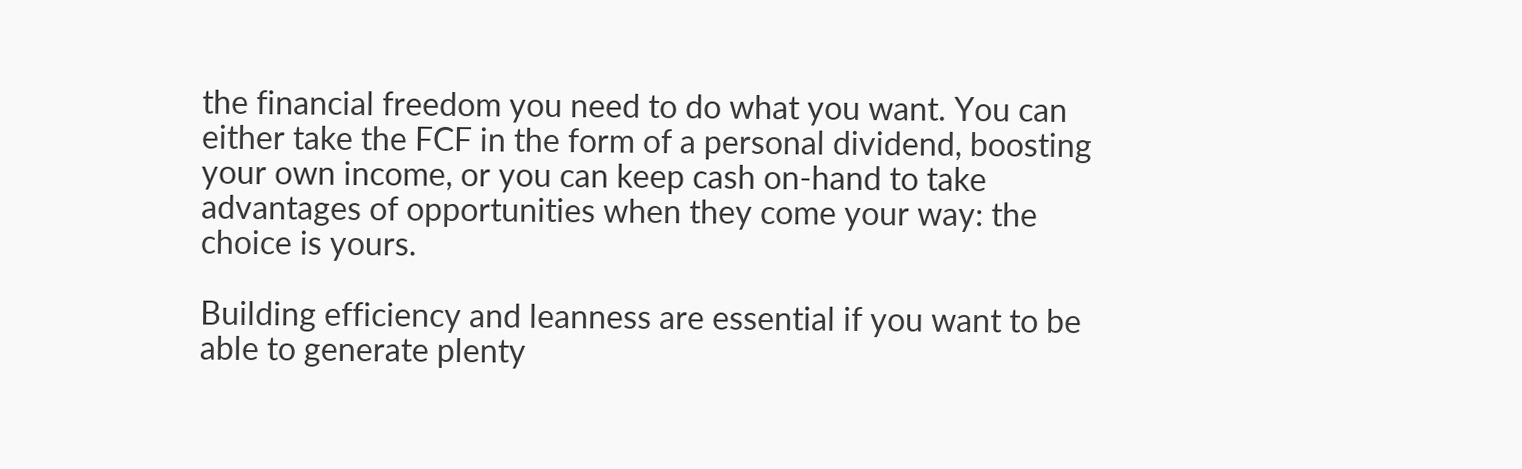the financial freedom you need to do what you want. You can either take the FCF in the form of a personal dividend, boosting your own income, or you can keep cash on-hand to take advantages of opportunities when they come your way: the choice is yours.

Building efficiency and leanness are essential if you want to be able to generate plenty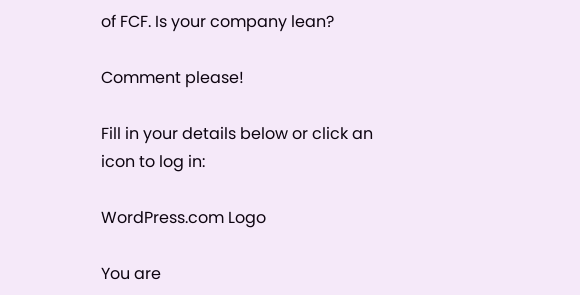of FCF. Is your company lean?

Comment please!

Fill in your details below or click an icon to log in:

WordPress.com Logo

You are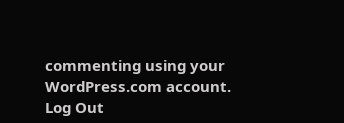commenting using your WordPress.com account. Log Out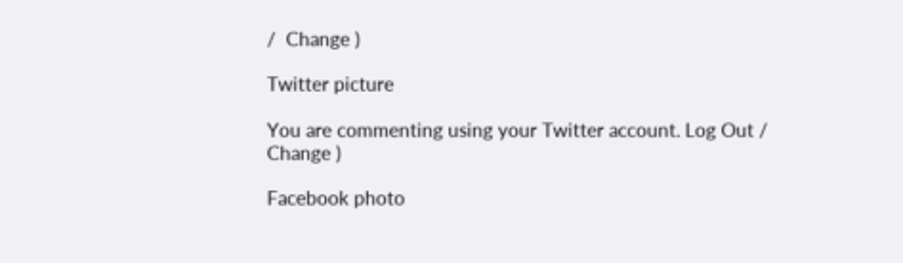/  Change )

Twitter picture

You are commenting using your Twitter account. Log Out /  Change )

Facebook photo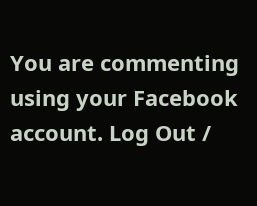You are commenting using your Facebook account. Log Out /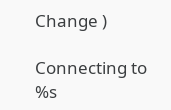Change )

Connecting to %s